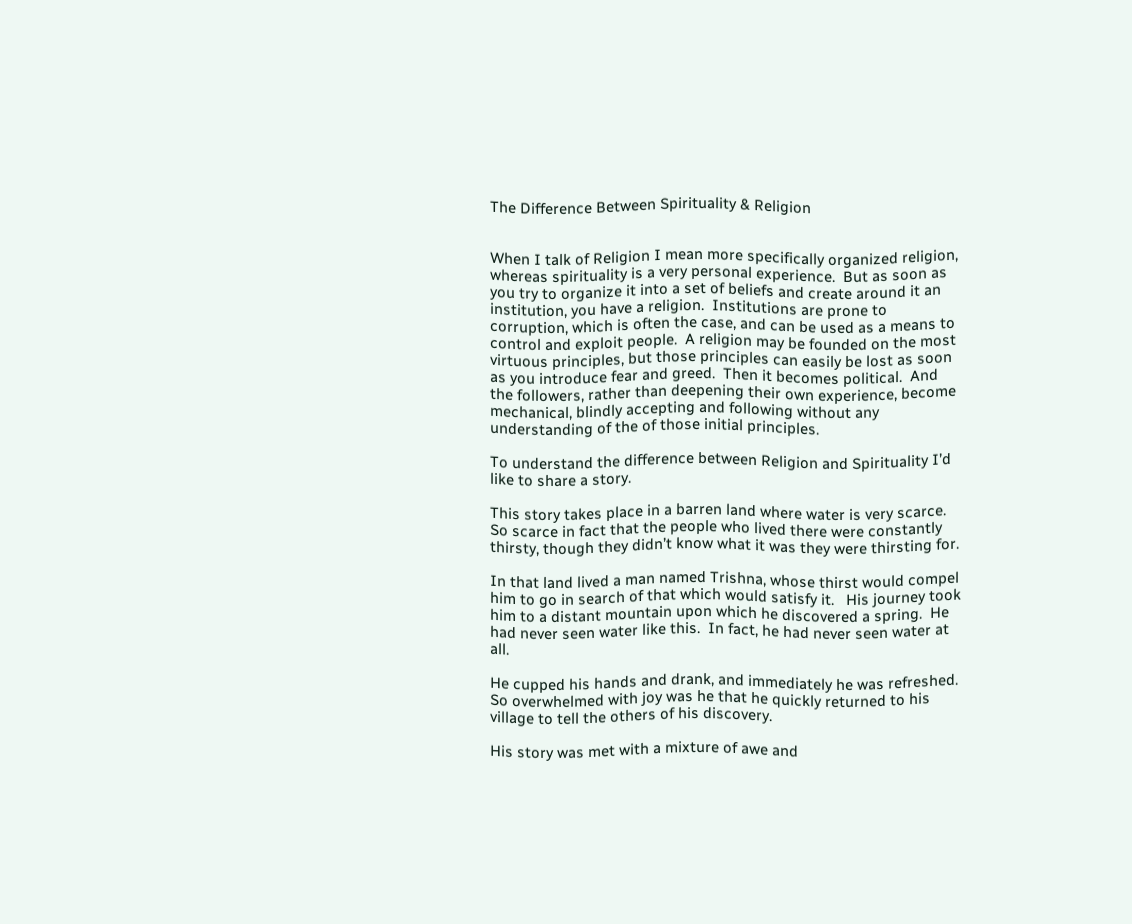The Difference Between Spirituality & Religion


When I talk of Religion I mean more specifically organized religion, whereas spirituality is a very personal experience.  But as soon as you try to organize it into a set of beliefs and create around it an institution, you have a religion.  Institutions are prone to corruption, which is often the case, and can be used as a means to control and exploit people.  A religion may be founded on the most virtuous principles, but those principles can easily be lost as soon as you introduce fear and greed.  Then it becomes political.  And the followers, rather than deepening their own experience, become mechanical, blindly accepting and following without any understanding of the of those initial principles.

To understand the difference between Religion and Spirituality I’d like to share a story.

This story takes place in a barren land where water is very scarce.  So scarce in fact that the people who lived there were constantly thirsty, though they didn’t know what it was they were thirsting for.

In that land lived a man named Trishna, whose thirst would compel him to go in search of that which would satisfy it.   His journey took him to a distant mountain upon which he discovered a spring.  He had never seen water like this.  In fact, he had never seen water at all.

He cupped his hands and drank, and immediately he was refreshed.  So overwhelmed with joy was he that he quickly returned to his village to tell the others of his discovery.

His story was met with a mixture of awe and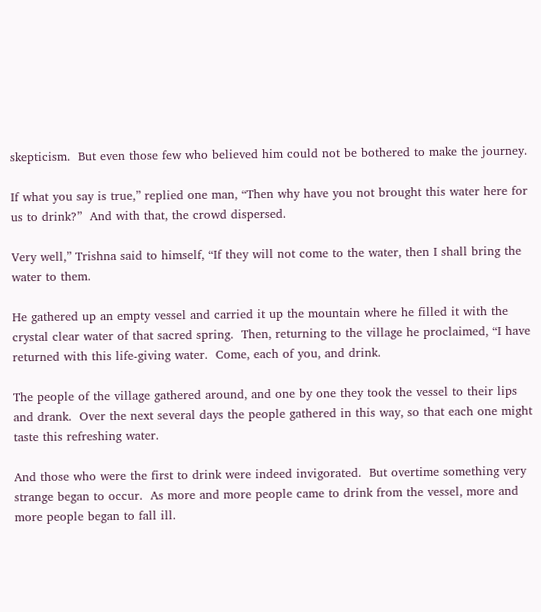skepticism.  But even those few who believed him could not be bothered to make the journey.

If what you say is true,” replied one man, “Then why have you not brought this water here for us to drink?”  And with that, the crowd dispersed.

Very well,” Trishna said to himself, “If they will not come to the water, then I shall bring the water to them.

He gathered up an empty vessel and carried it up the mountain where he filled it with the crystal clear water of that sacred spring.  Then, returning to the village he proclaimed, “I have returned with this life-giving water.  Come, each of you, and drink.

The people of the village gathered around, and one by one they took the vessel to their lips and drank.  Over the next several days the people gathered in this way, so that each one might taste this refreshing water.

And those who were the first to drink were indeed invigorated.  But overtime something very strange began to occur.  As more and more people came to drink from the vessel, more and more people began to fall ill.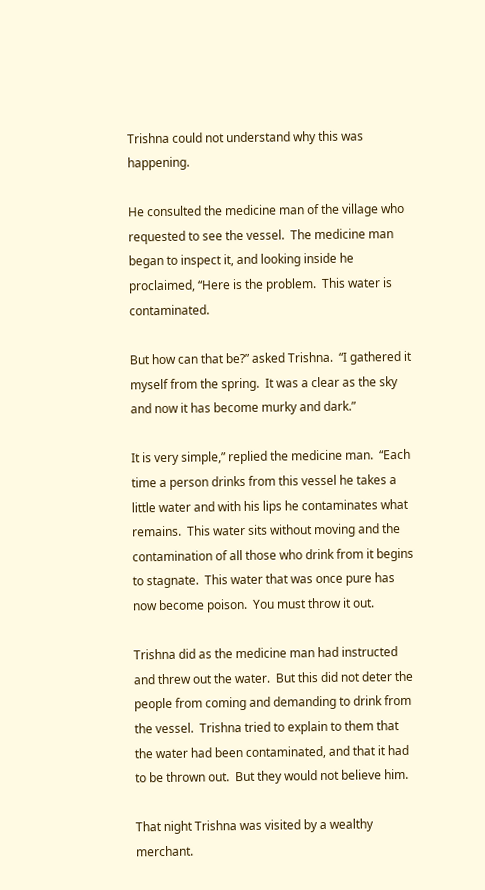Trishna could not understand why this was happening.

He consulted the medicine man of the village who requested to see the vessel.  The medicine man began to inspect it, and looking inside he proclaimed, “Here is the problem.  This water is contaminated.

But how can that be?” asked Trishna.  “I gathered it myself from the spring.  It was a clear as the sky and now it has become murky and dark.”

It is very simple,” replied the medicine man.  “Each time a person drinks from this vessel he takes a little water and with his lips he contaminates what remains.  This water sits without moving and the contamination of all those who drink from it begins to stagnate.  This water that was once pure has now become poison.  You must throw it out.

Trishna did as the medicine man had instructed and threw out the water.  But this did not deter the people from coming and demanding to drink from the vessel.  Trishna tried to explain to them that the water had been contaminated, and that it had to be thrown out.  But they would not believe him.

That night Trishna was visited by a wealthy merchant.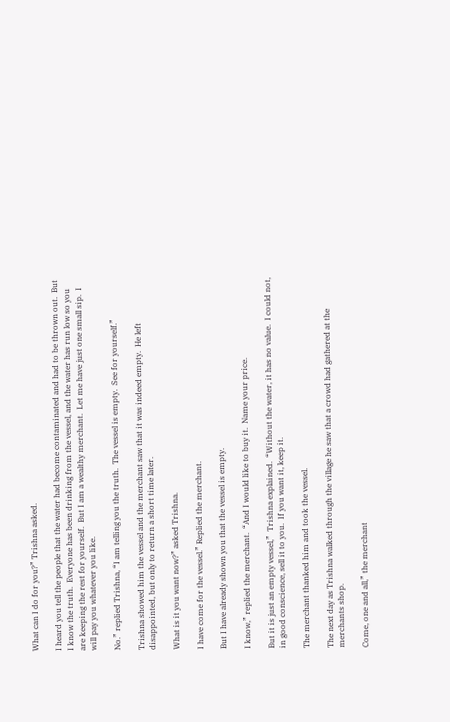What can I do for you?” Trishna asked.

I heard you tell the people that the water had become contaminated and had to be thrown out.  But I know the truth.  Everyone has been drinking from the vessel, and the water has run low so you are keeping the rest for yourself.  But I am a wealthy merchant.  Let me have just one small sip.  I will pay you whatever you like.

No.” replied Trishna, “I am telling you the truth.  The vessel is empty.  See for yourself.”

Trishna showed him the vessel and the merchant saw that it was indeed empty.  He left disappointed, but only to return a short time later.

What is it you want now?” asked Trishna.

I have come for the vessel.” Replied the merchant.

But I have already shown you that the vessel is empty.

I know,” replied the merchant.  “And I would like to buy it.  Name your price.

But it is just an empty vessel,”  Trishna explained.  “Without the water, it has no value.  I could not, in good conscience, sell it to you.  If you want it, keep it.

The merchant thanked him and took the vessel.

The next day as Trishna walked through the village he saw that a crowd had gathered at the merchants shop.

Come, one and all,” the merchant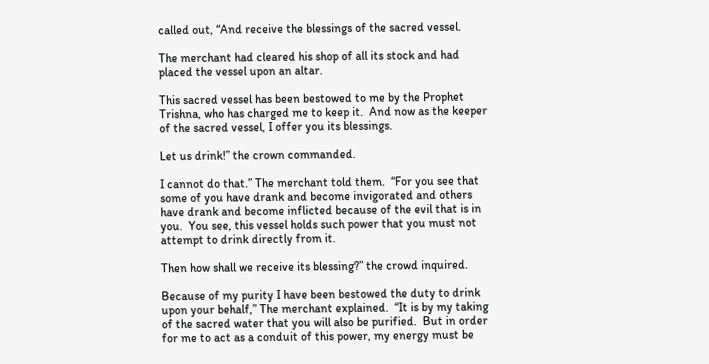called out, “And receive the blessings of the sacred vessel.

The merchant had cleared his shop of all its stock and had placed the vessel upon an altar.

This sacred vessel has been bestowed to me by the Prophet Trishna, who has charged me to keep it.  And now as the keeper of the sacred vessel, I offer you its blessings.

Let us drink!” the crown commanded.

I cannot do that.” The merchant told them.  “For you see that some of you have drank and become invigorated and others have drank and become inflicted because of the evil that is in you.  You see, this vessel holds such power that you must not attempt to drink directly from it.

Then how shall we receive its blessing?” the crowd inquired.

Because of my purity I have been bestowed the duty to drink upon your behalf,” The merchant explained.  “It is by my taking of the sacred water that you will also be purified.  But in order for me to act as a conduit of this power, my energy must be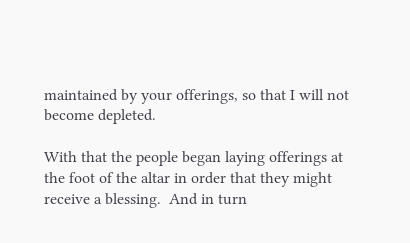maintained by your offerings, so that I will not become depleted.

With that the people began laying offerings at the foot of the altar in order that they might receive a blessing.  And in turn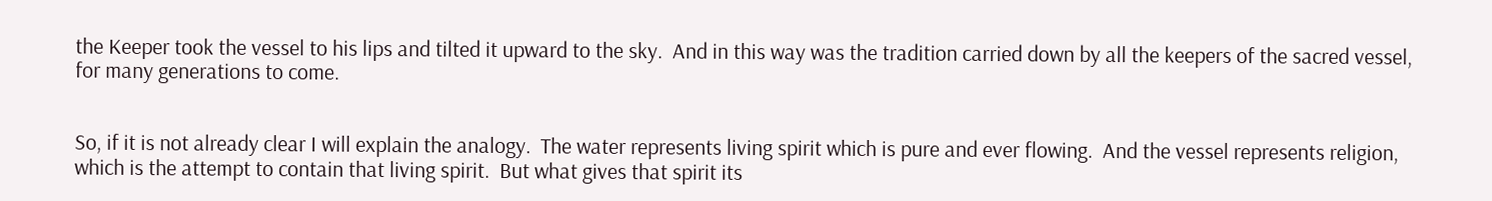the Keeper took the vessel to his lips and tilted it upward to the sky.  And in this way was the tradition carried down by all the keepers of the sacred vessel, for many generations to come.


So, if it is not already clear I will explain the analogy.  The water represents living spirit which is pure and ever flowing.  And the vessel represents religion, which is the attempt to contain that living spirit.  But what gives that spirit its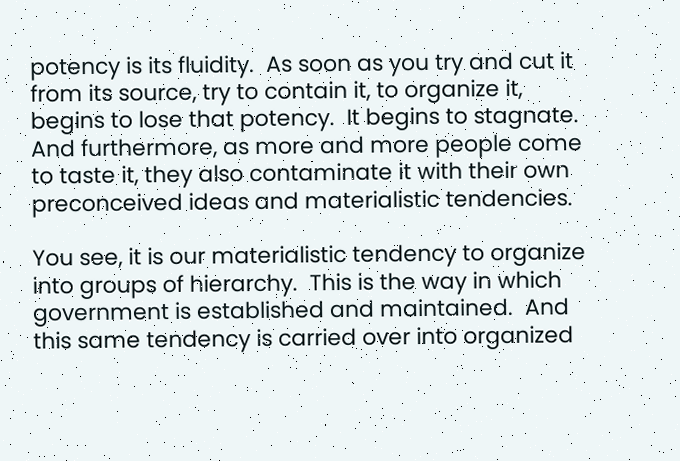potency is its fluidity.  As soon as you try and cut it from its source, try to contain it, to organize it, begins to lose that potency.  It begins to stagnate.  And furthermore, as more and more people come to taste it, they also contaminate it with their own preconceived ideas and materialistic tendencies.

You see, it is our materialistic tendency to organize into groups of hierarchy.  This is the way in which government is established and maintained.  And this same tendency is carried over into organized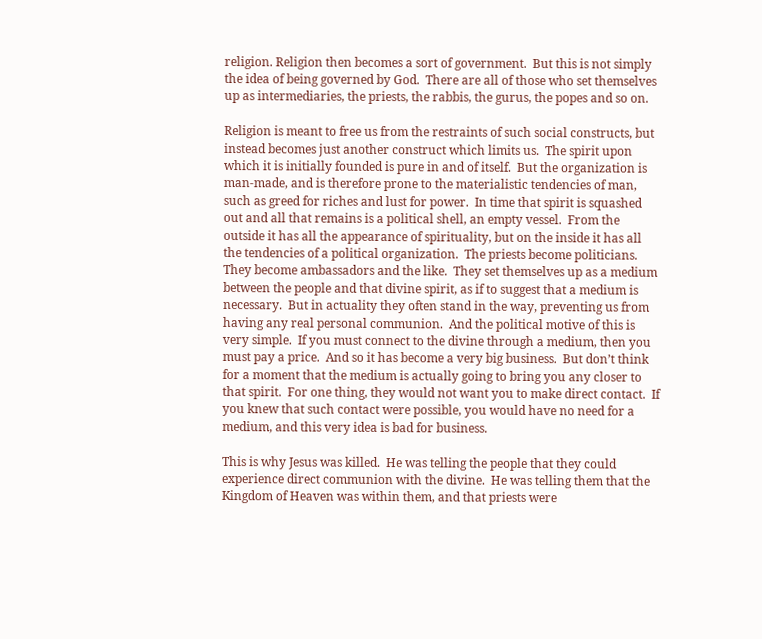religion. Religion then becomes a sort of government.  But this is not simply the idea of being governed by God.  There are all of those who set themselves up as intermediaries, the priests, the rabbis, the gurus, the popes and so on.

Religion is meant to free us from the restraints of such social constructs, but instead becomes just another construct which limits us.  The spirit upon which it is initially founded is pure in and of itself.  But the organization is man-made, and is therefore prone to the materialistic tendencies of man, such as greed for riches and lust for power.  In time that spirit is squashed out and all that remains is a political shell, an empty vessel.  From the outside it has all the appearance of spirituality, but on the inside it has all the tendencies of a political organization.  The priests become politicians.  They become ambassadors and the like.  They set themselves up as a medium between the people and that divine spirit, as if to suggest that a medium is necessary.  But in actuality they often stand in the way, preventing us from having any real personal communion.  And the political motive of this is very simple.  If you must connect to the divine through a medium, then you must pay a price.  And so it has become a very big business.  But don’t think for a moment that the medium is actually going to bring you any closer to that spirit.  For one thing, they would not want you to make direct contact.  If you knew that such contact were possible, you would have no need for a medium, and this very idea is bad for business.

This is why Jesus was killed.  He was telling the people that they could experience direct communion with the divine.  He was telling them that the Kingdom of Heaven was within them, and that priests were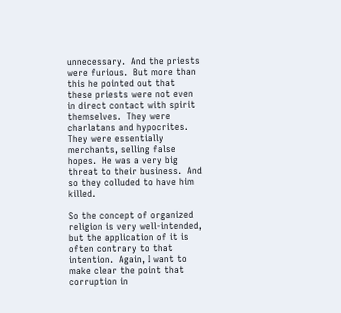unnecessary.  And the priests were furious.  But more than this he pointed out that these priests were not even in direct contact with spirit themselves.  They were charlatans and hypocrites.  They were essentially merchants, selling false hopes.  He was a very big threat to their business.  And so they colluded to have him killed.

So the concept of organized religion is very well-intended, but the application of it is often contrary to that intention.  Again, I want to make clear the point that corruption in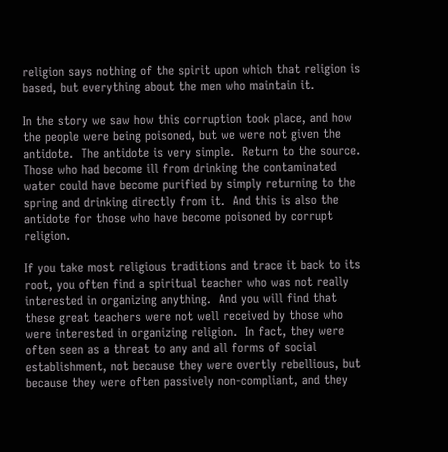religion says nothing of the spirit upon which that religion is based, but everything about the men who maintain it.

In the story we saw how this corruption took place, and how the people were being poisoned, but we were not given the antidote.  The antidote is very simple.  Return to the source.  Those who had become ill from drinking the contaminated water could have become purified by simply returning to the spring and drinking directly from it.  And this is also the antidote for those who have become poisoned by corrupt religion.

If you take most religious traditions and trace it back to its root, you often find a spiritual teacher who was not really interested in organizing anything.  And you will find that these great teachers were not well received by those who were interested in organizing religion.  In fact, they were often seen as a threat to any and all forms of social establishment, not because they were overtly rebellious, but because they were often passively non-compliant, and they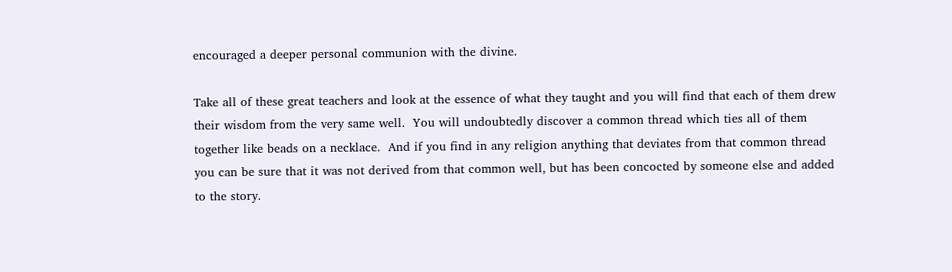encouraged a deeper personal communion with the divine.

Take all of these great teachers and look at the essence of what they taught and you will find that each of them drew their wisdom from the very same well.  You will undoubtedly discover a common thread which ties all of them together like beads on a necklace.  And if you find in any religion anything that deviates from that common thread you can be sure that it was not derived from that common well, but has been concocted by someone else and added to the story.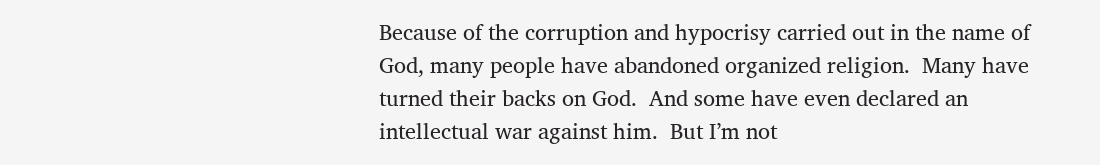Because of the corruption and hypocrisy carried out in the name of God, many people have abandoned organized religion.  Many have turned their backs on God.  And some have even declared an intellectual war against him.  But I’m not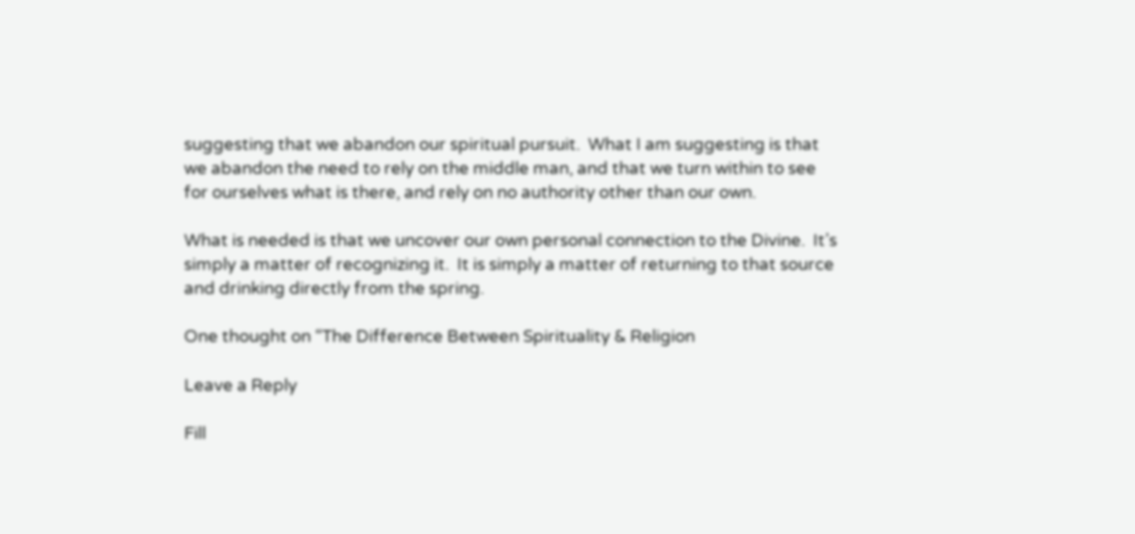suggesting that we abandon our spiritual pursuit.  What I am suggesting is that we abandon the need to rely on the middle man, and that we turn within to see for ourselves what is there, and rely on no authority other than our own.

What is needed is that we uncover our own personal connection to the Divine.  It’s simply a matter of recognizing it.  It is simply a matter of returning to that source and drinking directly from the spring.

One thought on “The Difference Between Spirituality & Religion

Leave a Reply

Fill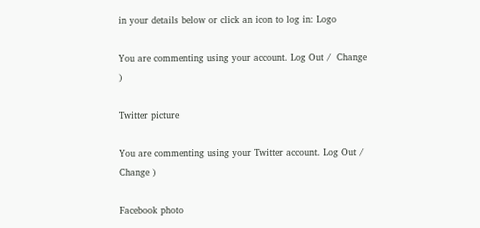in your details below or click an icon to log in: Logo

You are commenting using your account. Log Out /  Change )

Twitter picture

You are commenting using your Twitter account. Log Out /  Change )

Facebook photo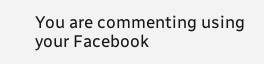You are commenting using your Facebook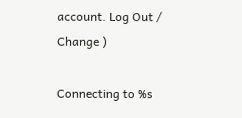account. Log Out /  Change )

Connecting to %s